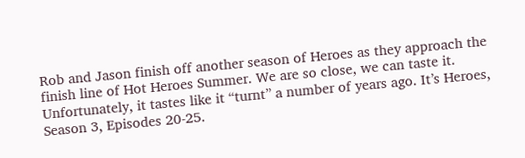Rob and Jason finish off another season of Heroes as they approach the finish line of Hot Heroes Summer. We are so close, we can taste it. Unfortunately, it tastes like it “turnt” a number of years ago. It’s Heroes, Season 3, Episodes 20-25.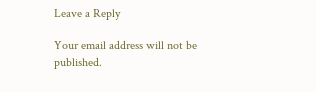Leave a Reply

Your email address will not be published.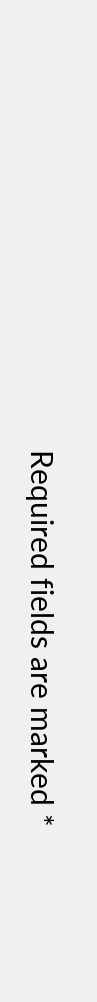Required fields are marked *